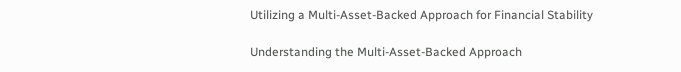Utilizing a Multi-Asset-Backed Approach for Financial Stability

Understanding the Multi-Asset-Backed Approach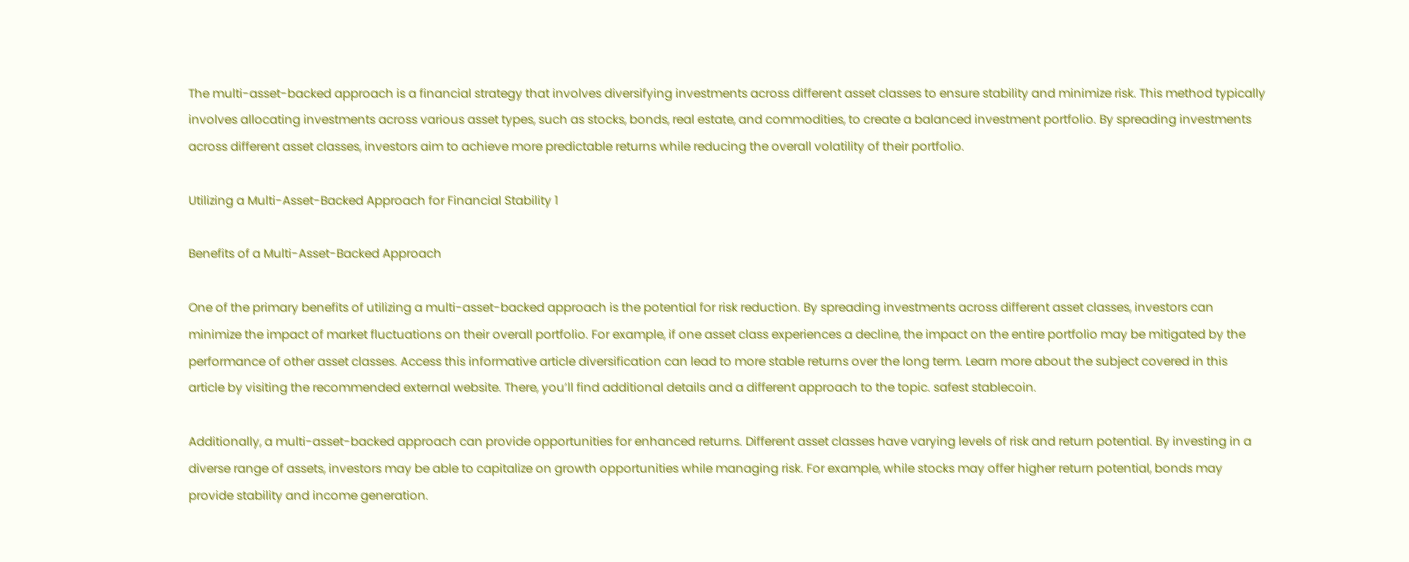The multi-asset-backed approach is a financial strategy that involves diversifying investments across different asset classes to ensure stability and minimize risk. This method typically involves allocating investments across various asset types, such as stocks, bonds, real estate, and commodities, to create a balanced investment portfolio. By spreading investments across different asset classes, investors aim to achieve more predictable returns while reducing the overall volatility of their portfolio.

Utilizing a Multi-Asset-Backed Approach for Financial Stability 1

Benefits of a Multi-Asset-Backed Approach

One of the primary benefits of utilizing a multi-asset-backed approach is the potential for risk reduction. By spreading investments across different asset classes, investors can minimize the impact of market fluctuations on their overall portfolio. For example, if one asset class experiences a decline, the impact on the entire portfolio may be mitigated by the performance of other asset classes. Access this informative article diversification can lead to more stable returns over the long term. Learn more about the subject covered in this article by visiting the recommended external website. There, you’ll find additional details and a different approach to the topic. safest stablecoin.

Additionally, a multi-asset-backed approach can provide opportunities for enhanced returns. Different asset classes have varying levels of risk and return potential. By investing in a diverse range of assets, investors may be able to capitalize on growth opportunities while managing risk. For example, while stocks may offer higher return potential, bonds may provide stability and income generation.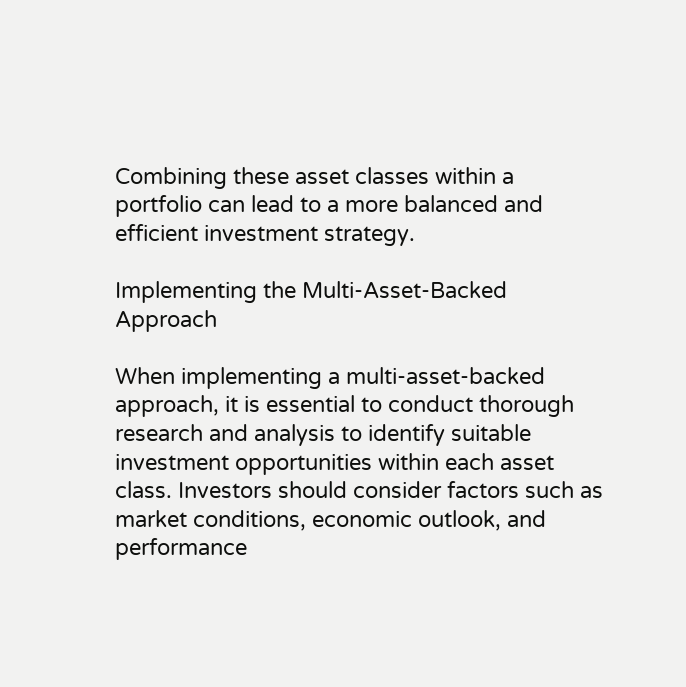Combining these asset classes within a portfolio can lead to a more balanced and efficient investment strategy.

Implementing the Multi-Asset-Backed Approach

When implementing a multi-asset-backed approach, it is essential to conduct thorough research and analysis to identify suitable investment opportunities within each asset class. Investors should consider factors such as market conditions, economic outlook, and performance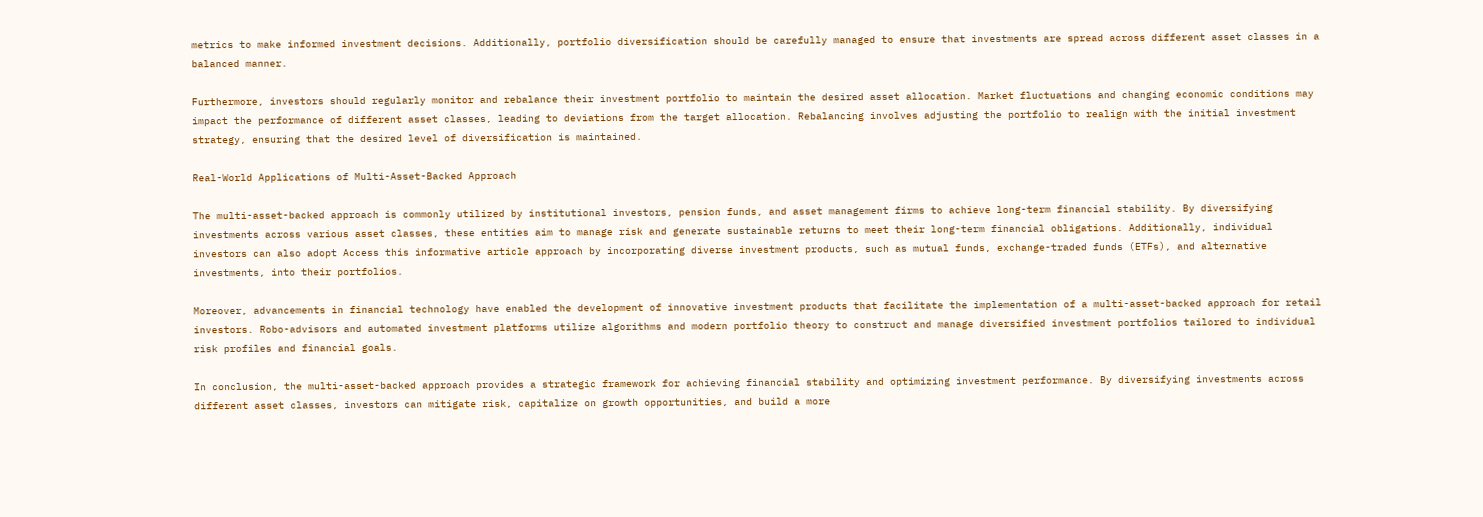metrics to make informed investment decisions. Additionally, portfolio diversification should be carefully managed to ensure that investments are spread across different asset classes in a balanced manner.

Furthermore, investors should regularly monitor and rebalance their investment portfolio to maintain the desired asset allocation. Market fluctuations and changing economic conditions may impact the performance of different asset classes, leading to deviations from the target allocation. Rebalancing involves adjusting the portfolio to realign with the initial investment strategy, ensuring that the desired level of diversification is maintained.

Real-World Applications of Multi-Asset-Backed Approach

The multi-asset-backed approach is commonly utilized by institutional investors, pension funds, and asset management firms to achieve long-term financial stability. By diversifying investments across various asset classes, these entities aim to manage risk and generate sustainable returns to meet their long-term financial obligations. Additionally, individual investors can also adopt Access this informative article approach by incorporating diverse investment products, such as mutual funds, exchange-traded funds (ETFs), and alternative investments, into their portfolios.

Moreover, advancements in financial technology have enabled the development of innovative investment products that facilitate the implementation of a multi-asset-backed approach for retail investors. Robo-advisors and automated investment platforms utilize algorithms and modern portfolio theory to construct and manage diversified investment portfolios tailored to individual risk profiles and financial goals.

In conclusion, the multi-asset-backed approach provides a strategic framework for achieving financial stability and optimizing investment performance. By diversifying investments across different asset classes, investors can mitigate risk, capitalize on growth opportunities, and build a more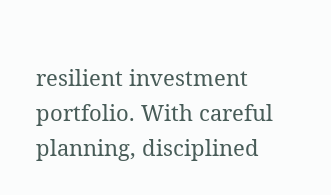resilient investment portfolio. With careful planning, disciplined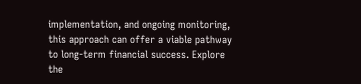implementation, and ongoing monitoring, this approach can offer a viable pathway to long-term financial success. Explore the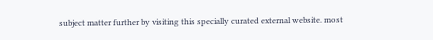subject matter further by visiting this specially curated external website. most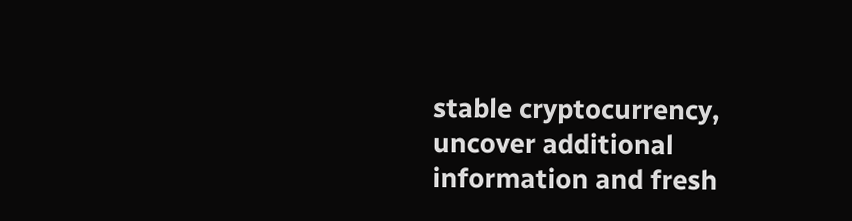stable cryptocurrency, uncover additional information and fresh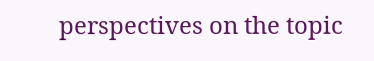perspectives on the topic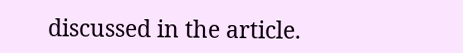discussed in the article.